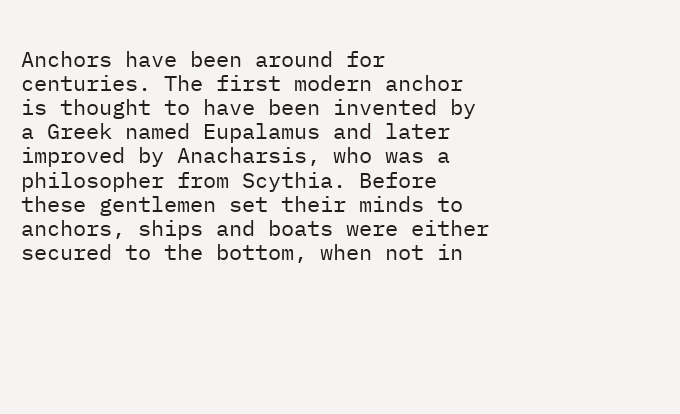Anchors have been around for centuries. The first modern anchor is thought to have been invented by a Greek named Eupalamus and later improved by Anacharsis, who was a philosopher from Scythia. Before these gentlemen set their minds to anchors, ships and boats were either secured to the bottom, when not in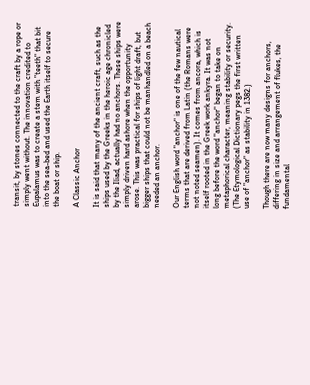transit, by stones connected to the craft by a rope or simply went without. The innovation credited to Eupalamus was to create a stem with "teeth" that bit into the sea-bed and used the Earth itself to secure the boat or ship.

A Classic Anchor

It is said that many of the ancient craft, such as the ships used by the Greeks in the heroic age chronicled by the Iliad, actually had no anchors. These ships were simply driven hard ashore when the opportunity arose. This was practical for ships of light draft, but bigger ships that could not be manhandled on a beach needed an anchor.

Our English word "anchor" is one of the few nautical terms that are derived from Latin (the Romans were not noted seamen). It comes from ancora, which is itself rooted in the Greek work ankyra. It was not long before the word "anchor" began to take on metaphorical character, meaning stability or security. (The Etymological Dictionary pegs the first written use of "anchor" as stability in 1382.)

Though there are now many designs for anchors, differing in size and arrangement of flukes, the fundamental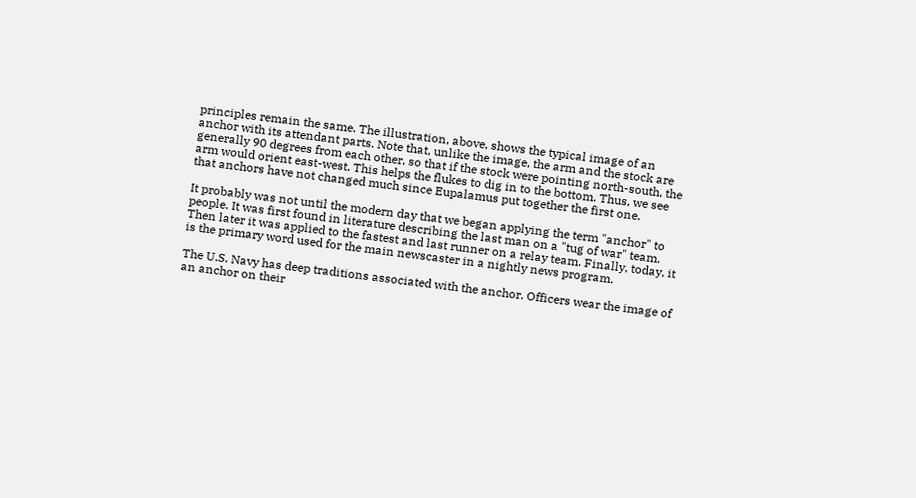principles remain the same. The illustration, above, shows the typical image of an anchor with its attendant parts. Note that, unlike the image, the arm and the stock are generally 90 degrees from each other, so that if the stock were pointing north-south, the arm would orient east-west. This helps the flukes to dig in to the bottom. Thus, we see that anchors have not changed much since Eupalamus put together the first one.

It probably was not until the modern day that we began applying the term "anchor" to people. It was first found in literature describing the last man on a "tug of war" team. Then later it was applied to the fastest and last runner on a relay team. Finally, today, it is the primary word used for the main newscaster in a nightly news program.

The U.S. Navy has deep traditions associated with the anchor. Officers wear the image of an anchor on their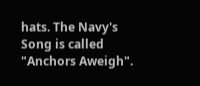hats. The Navy's Song is called "Anchors Aweigh".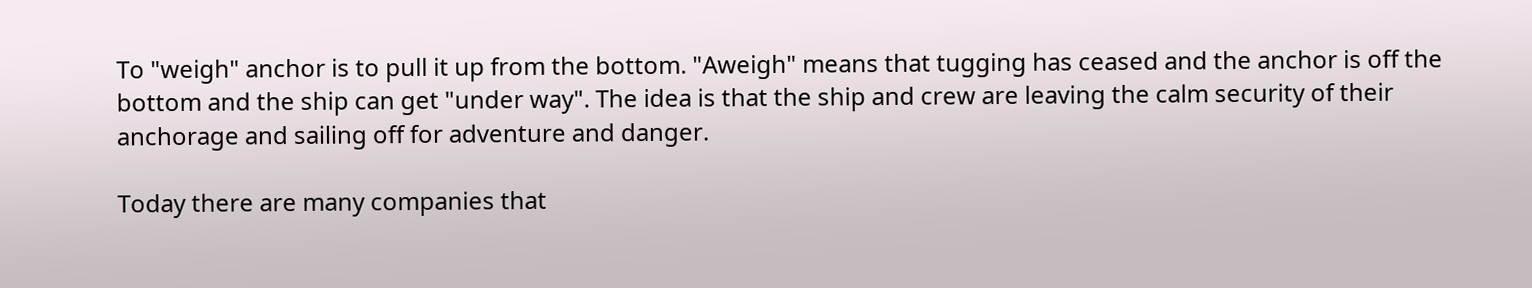To "weigh" anchor is to pull it up from the bottom. "Aweigh" means that tugging has ceased and the anchor is off the bottom and the ship can get "under way". The idea is that the ship and crew are leaving the calm security of their anchorage and sailing off for adventure and danger.

Today there are many companies that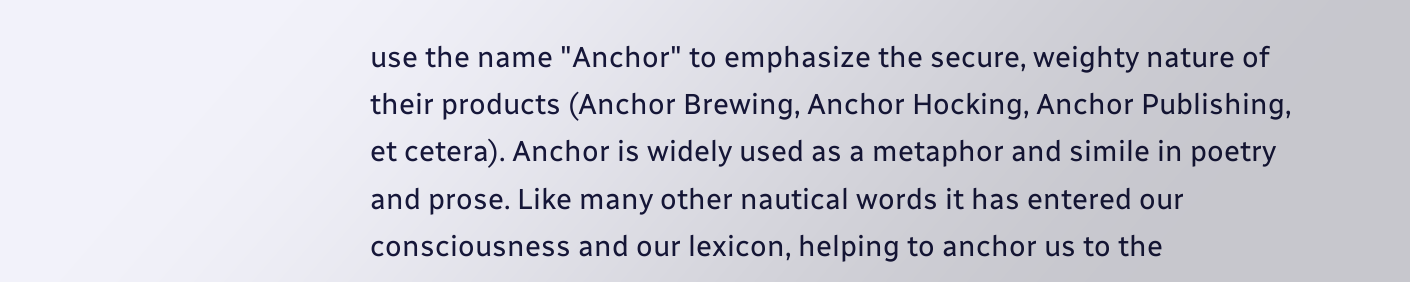use the name "Anchor" to emphasize the secure, weighty nature of their products (Anchor Brewing, Anchor Hocking, Anchor Publishing, et cetera). Anchor is widely used as a metaphor and simile in poetry and prose. Like many other nautical words it has entered our consciousness and our lexicon, helping to anchor us to the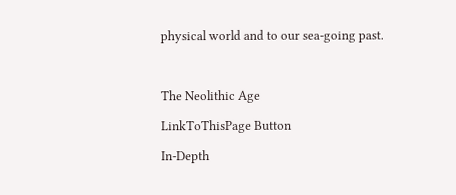physical world and to our sea-going past.



The Neolithic Age

LinkToThisPage Button

In-Depth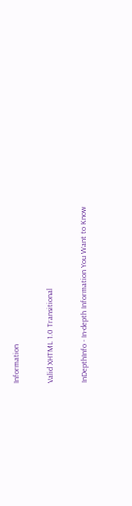Information

Valid XHTML 1.0 Transitional

InDepthInfo - In-depth Information You Want to Know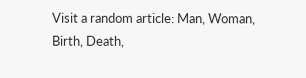Visit a random article: Man, Woman, Birth, Death,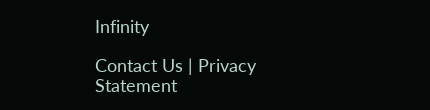Infinity

Contact Us | Privacy Statement